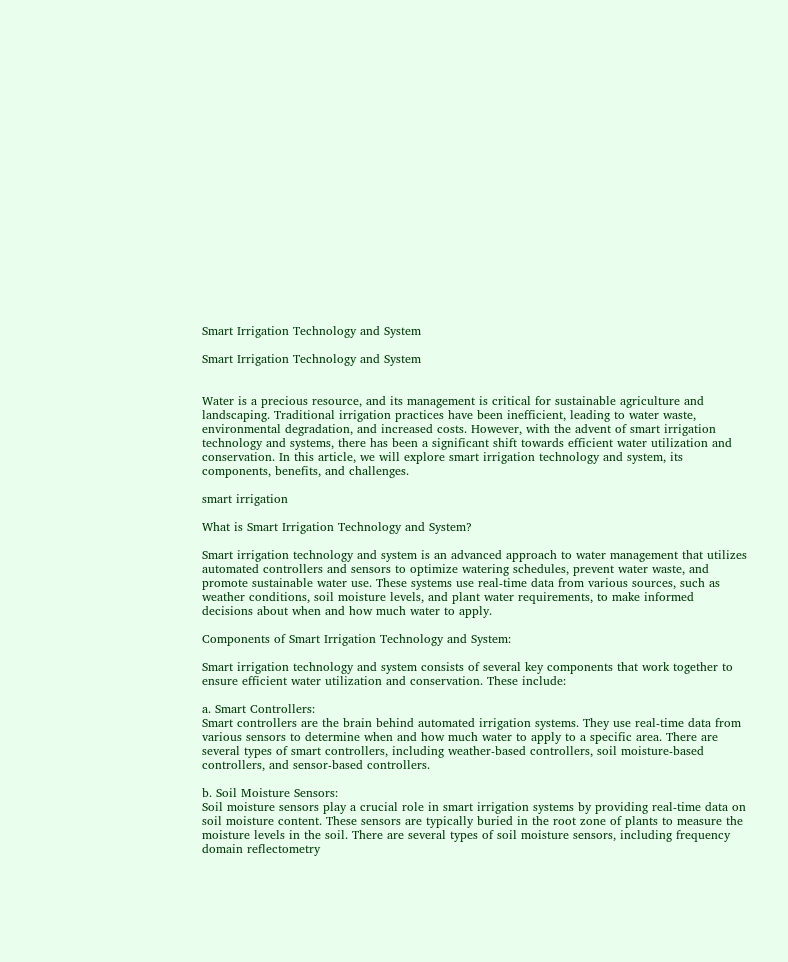Smart Irrigation Technology and System

Smart Irrigation Technology and System


Water is a precious resource, and its management is critical for sustainable agriculture and landscaping. Traditional irrigation practices have been inefficient, leading to water waste, environmental degradation, and increased costs. However, with the advent of smart irrigation technology and systems, there has been a significant shift towards efficient water utilization and conservation. In this article, we will explore smart irrigation technology and system, its components, benefits, and challenges.

smart irrigation

What is Smart Irrigation Technology and System?

Smart irrigation technology and system is an advanced approach to water management that utilizes automated controllers and sensors to optimize watering schedules, prevent water waste, and promote sustainable water use. These systems use real-time data from various sources, such as weather conditions, soil moisture levels, and plant water requirements, to make informed decisions about when and how much water to apply.

Components of Smart Irrigation Technology and System:

Smart irrigation technology and system consists of several key components that work together to ensure efficient water utilization and conservation. These include:

a. Smart Controllers:
Smart controllers are the brain behind automated irrigation systems. They use real-time data from various sensors to determine when and how much water to apply to a specific area. There are several types of smart controllers, including weather-based controllers, soil moisture-based controllers, and sensor-based controllers.

b. Soil Moisture Sensors:
Soil moisture sensors play a crucial role in smart irrigation systems by providing real-time data on soil moisture content. These sensors are typically buried in the root zone of plants to measure the moisture levels in the soil. There are several types of soil moisture sensors, including frequency domain reflectometry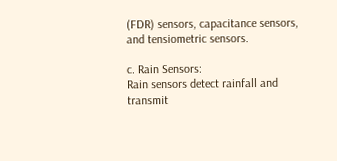(FDR) sensors, capacitance sensors, and tensiometric sensors.

c. Rain Sensors:
Rain sensors detect rainfall and transmit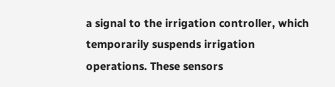a signal to the irrigation controller, which temporarily suspends irrigation operations. These sensors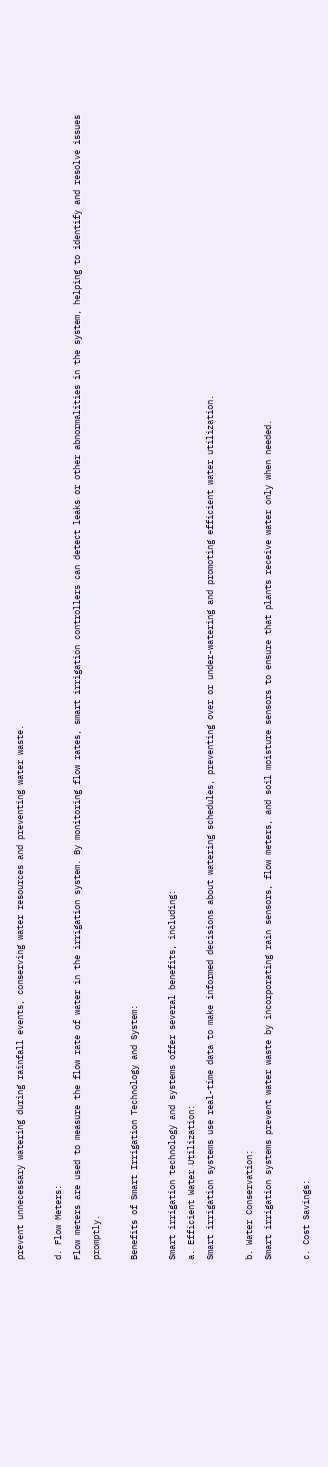prevent unnecessary watering during rainfall events, conserving water resources and preventing water waste.

d. Flow Meters:
Flow meters are used to measure the flow rate of water in the irrigation system. By monitoring flow rates, smart irrigation controllers can detect leaks or other abnormalities in the system, helping to identify and resolve issues promptly.

Benefits of Smart Irrigation Technology and System:

Smart irrigation technology and systems offer several benefits, including:
a. Efficient Water Utilization:
Smart irrigation systems use real-time data to make informed decisions about watering schedules, preventing over or under-watering and promoting efficient water utilization.

b. Water Conservation:
Smart irrigation systems prevent water waste by incorporating rain sensors, flow meters, and soil moisture sensors to ensure that plants receive water only when needed.

c. Cost Savings: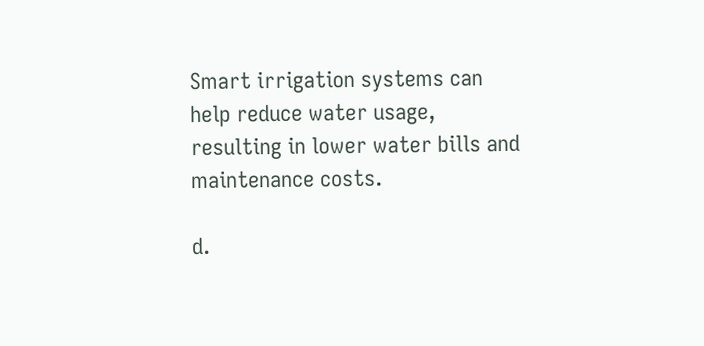Smart irrigation systems can help reduce water usage, resulting in lower water bills and maintenance costs.

d.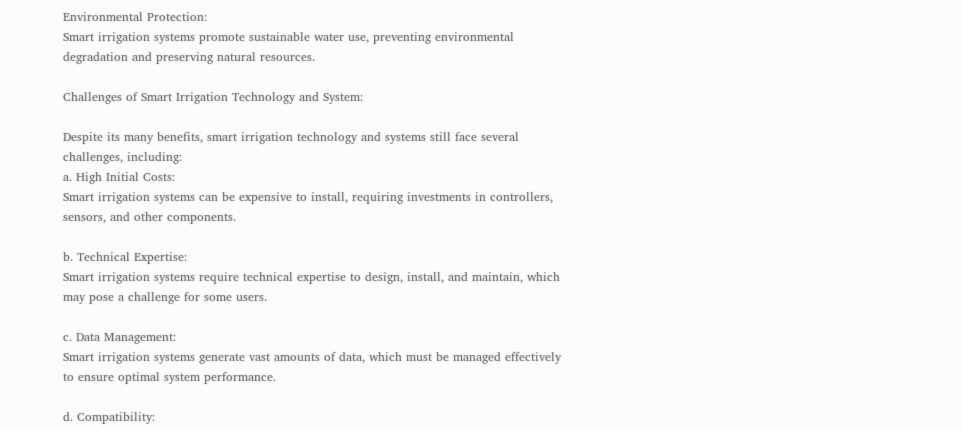Environmental Protection:
Smart irrigation systems promote sustainable water use, preventing environmental degradation and preserving natural resources.

Challenges of Smart Irrigation Technology and System:

Despite its many benefits, smart irrigation technology and systems still face several challenges, including:
a. High Initial Costs:
Smart irrigation systems can be expensive to install, requiring investments in controllers, sensors, and other components.

b. Technical Expertise:
Smart irrigation systems require technical expertise to design, install, and maintain, which may pose a challenge for some users.

c. Data Management:
Smart irrigation systems generate vast amounts of data, which must be managed effectively to ensure optimal system performance.

d. Compatibility: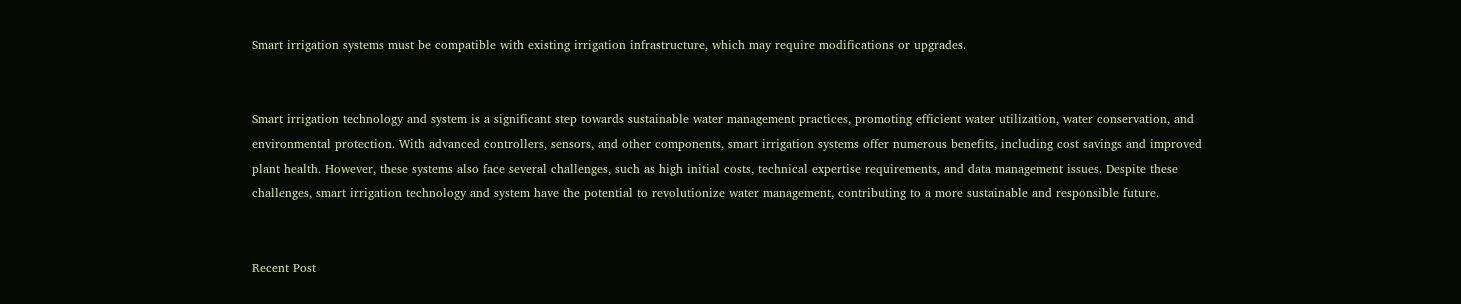Smart irrigation systems must be compatible with existing irrigation infrastructure, which may require modifications or upgrades.


Smart irrigation technology and system is a significant step towards sustainable water management practices, promoting efficient water utilization, water conservation, and environmental protection. With advanced controllers, sensors, and other components, smart irrigation systems offer numerous benefits, including cost savings and improved plant health. However, these systems also face several challenges, such as high initial costs, technical expertise requirements, and data management issues. Despite these challenges, smart irrigation technology and system have the potential to revolutionize water management, contributing to a more sustainable and responsible future.


Recent Post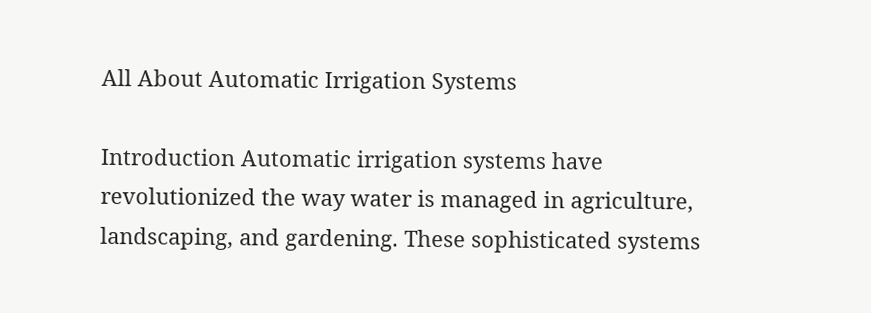All About Automatic Irrigation Systems

Introduction Automatic irrigation systems have revolutionized the way water is managed in agriculture, landscaping, and gardening. These sophisticated systems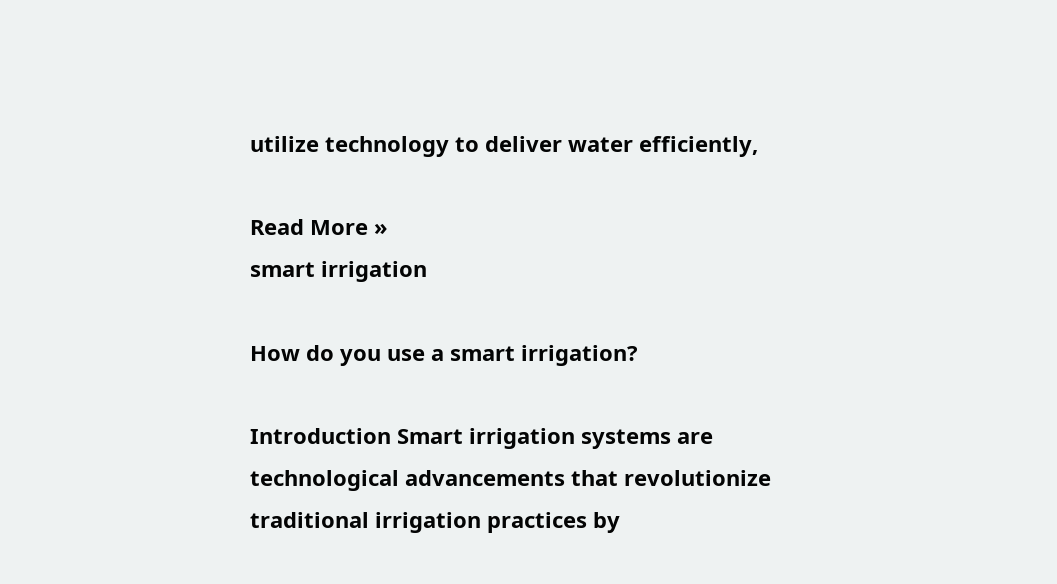utilize technology to deliver water efficiently,

Read More »
smart irrigation

How do you use a smart irrigation?

Introduction Smart irrigation systems are technological advancements that revolutionize traditional irrigation practices by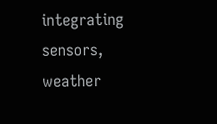integrating sensors, weather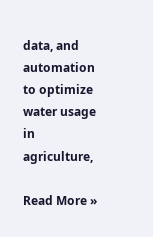data, and automation to optimize water usage in agriculture,

Read More »